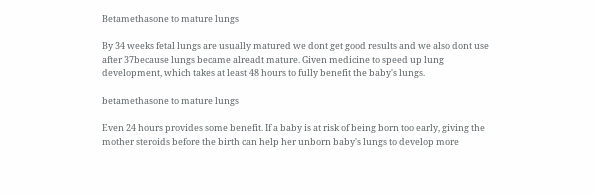Betamethasone to mature lungs

By 34 weeks fetal lungs are usually matured we dont get good results and we also dont use after 37because lungs became alreadt mature. Given medicine to speed up lung development, which takes at least 48 hours to fully benefit the baby's lungs.

betamethasone to mature lungs

Even 24 hours provides some benefit. If a baby is at risk of being born too early, giving the mother steroids before the birth can help her unborn baby's lungs to develop more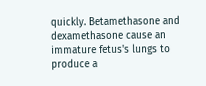quickly. Betamethasone and dexamethasone cause an immature fetus's lungs to produce a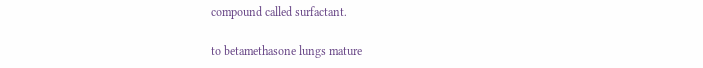compound called surfactant.

to betamethasone lungs mature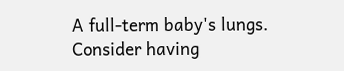A full-term baby's lungs. Consider having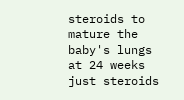steroids to mature the baby's lungs at 24 weeks just steroids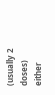(usually 2 doses) either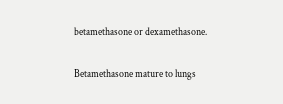betamethasone or dexamethasone.

Betamethasone mature to lungs